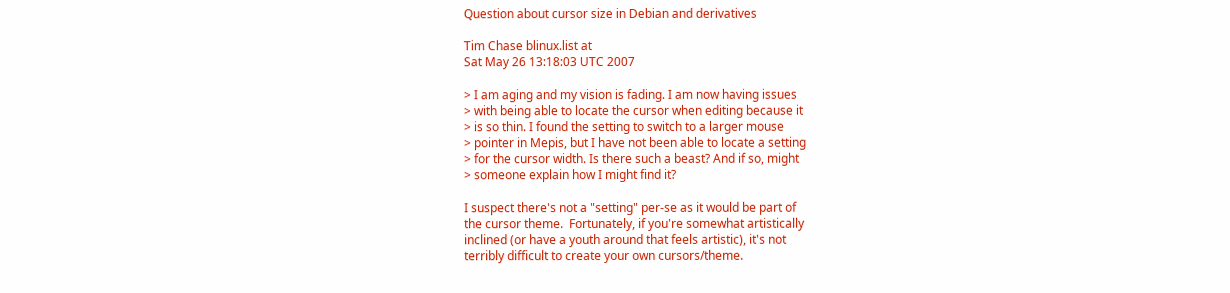Question about cursor size in Debian and derivatives

Tim Chase blinux.list at
Sat May 26 13:18:03 UTC 2007

> I am aging and my vision is fading. I am now having issues
> with being able to locate the cursor when editing because it
> is so thin. I found the setting to switch to a larger mouse
> pointer in Mepis, but I have not been able to locate a setting
> for the cursor width. Is there such a beast? And if so, might
> someone explain how I might find it?

I suspect there's not a "setting" per-se as it would be part of
the cursor theme.  Fortunately, if you're somewhat artistically
inclined (or have a youth around that feels artistic), it's not
terribly difficult to create your own cursors/theme.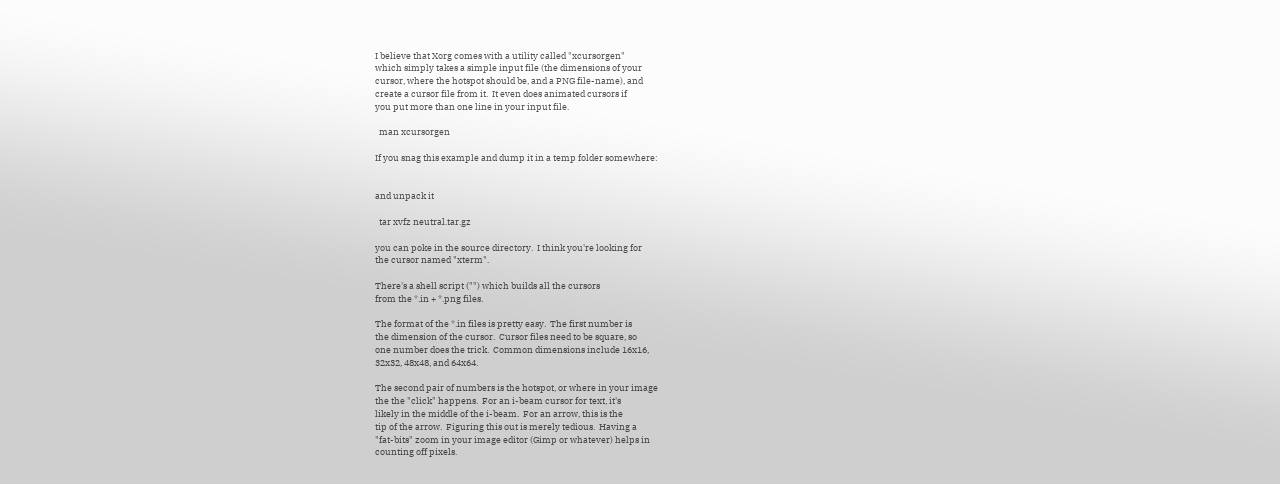I believe that Xorg comes with a utility called "xcursorgen"
which simply takes a simple input file (the dimensions of your
cursor, where the hotspot should be, and a PNG file-name), and
create a cursor file from it.  It even does animated cursors if
you put more than one line in your input file.

  man xcursorgen

If you snag this example and dump it in a temp folder somewhere:


and unpack it

  tar xvfz neutral.tar.gz

you can poke in the source directory.  I think you're looking for
the cursor named "xterm".

There's a shell script ("") which builds all the cursors
from the *.in + *.png files.

The format of the *.in files is pretty easy.  The first number is
the dimension of the cursor.  Cursor files need to be square, so
one number does the trick.  Common dimensions include 16x16,
32x32, 48x48, and 64x64.

The second pair of numbers is the hotspot, or where in your image
the the "click" happens.  For an i-beam cursor for text, it's
likely in the middle of the i-beam.  For an arrow, this is the
tip of the arrow.  Figuring this out is merely tedious.  Having a
"fat-bits" zoom in your image editor (Gimp or whatever) helps in
counting off pixels.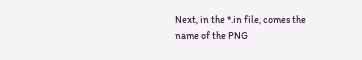Next, in the *.in file, comes the name of the PNG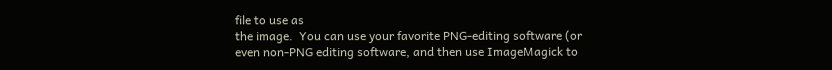file to use as
the image.  You can use your favorite PNG-editing software (or
even non-PNG editing software, and then use ImageMagick to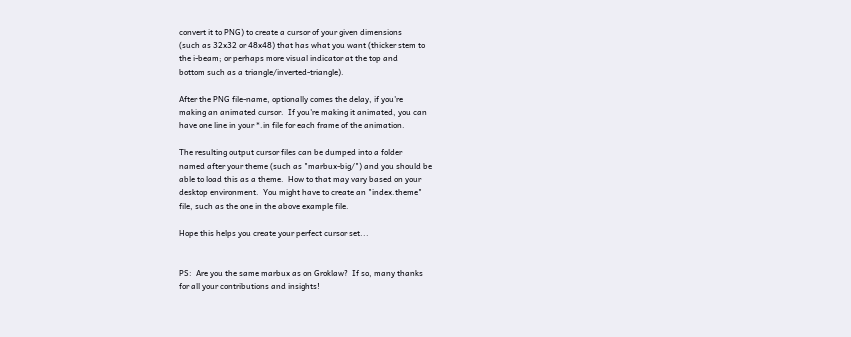convert it to PNG) to create a cursor of your given dimensions
(such as 32x32 or 48x48) that has what you want (thicker stem to
the i-beam; or perhaps more visual indicator at the top and
bottom such as a triangle/inverted-triangle).

After the PNG file-name, optionally comes the delay, if you're
making an animated cursor.  If you're making it animated, you can
have one line in your *.in file for each frame of the animation.

The resulting output cursor files can be dumped into a folder
named after your theme (such as "marbux-big/") and you should be
able to load this as a theme.  How to that may vary based on your
desktop environment.  You might have to create an "index.theme"
file, such as the one in the above example file.

Hope this helps you create your perfect cursor set...


PS:  Are you the same marbux as on Groklaw?  If so, many thanks
for all your contributions and insights!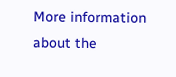More information about the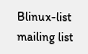Blinux-list mailing list